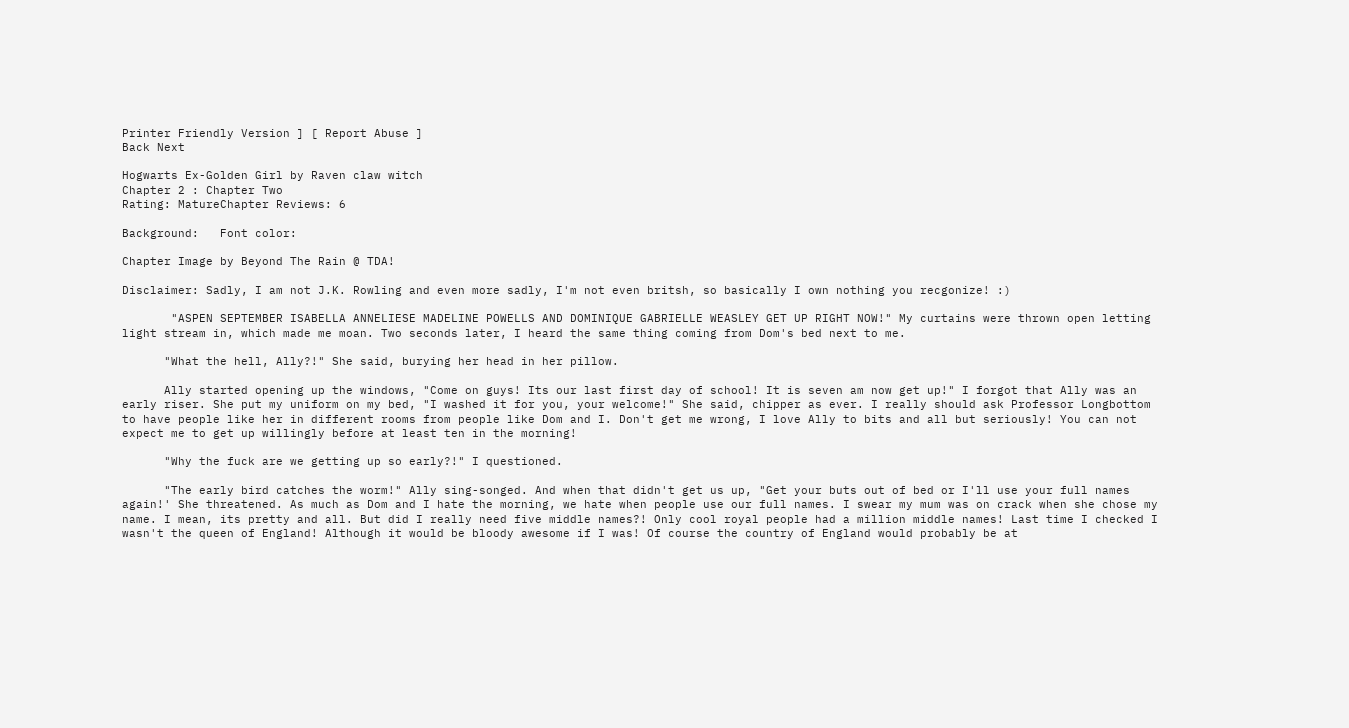Printer Friendly Version ] [ Report Abuse ]
Back Next

Hogwarts Ex-Golden Girl by Raven claw witch
Chapter 2 : Chapter Two
Rating: MatureChapter Reviews: 6

Background:   Font color:

Chapter Image by Beyond The Rain @ TDA!

Disclaimer: Sadly, I am not J.K. Rowling and even more sadly, I'm not even britsh, so basically I own nothing you recgonize! :)

       "ASPEN SEPTEMBER ISABELLA ANNELIESE MADELINE POWELLS AND DOMINIQUE GABRIELLE WEASLEY GET UP RIGHT NOW!" My curtains were thrown open letting light stream in, which made me moan. Two seconds later, I heard the same thing coming from Dom's bed next to me.

      "What the hell, Ally?!" She said, burying her head in her pillow.

      Ally started opening up the windows, "Come on guys! Its our last first day of school! It is seven am now get up!" I forgot that Ally was an early riser. She put my uniform on my bed, "I washed it for you, your welcome!" She said, chipper as ever. I really should ask Professor Longbottom to have people like her in different rooms from people like Dom and I. Don't get me wrong, I love Ally to bits and all but seriously! You can not expect me to get up willingly before at least ten in the morning!

      "Why the fuck are we getting up so early?!" I questioned.

      "The early bird catches the worm!" Ally sing-songed. And when that didn't get us up, "Get your buts out of bed or I'll use your full names again!' She threatened. As much as Dom and I hate the morning, we hate when people use our full names. I swear my mum was on crack when she chose my name. I mean, its pretty and all. But did I really need five middle names?! Only cool royal people had a million middle names! Last time I checked I wasn't the queen of England! Although it would be bloody awesome if I was! Of course the country of England would probably be at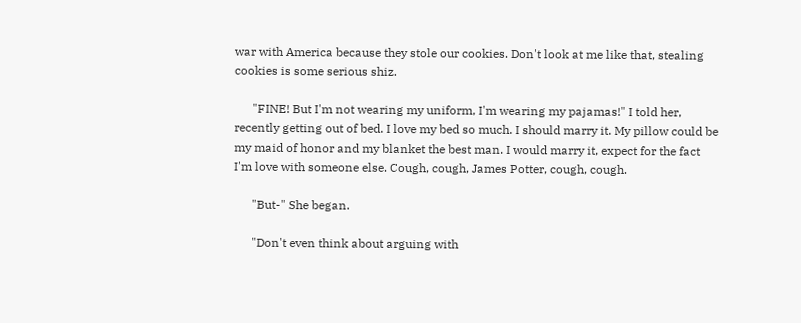war with America because they stole our cookies. Don't look at me like that, stealing cookies is some serious shiz.

      "FINE! But I'm not wearing my uniform, I'm wearing my pajamas!" I told her, recently getting out of bed. I love my bed so much. I should marry it. My pillow could be my maid of honor and my blanket the best man. I would marry it, expect for the fact I'm love with someone else. Cough, cough, James Potter, cough, cough.

      "But-" She began.

      "Don't even think about arguing with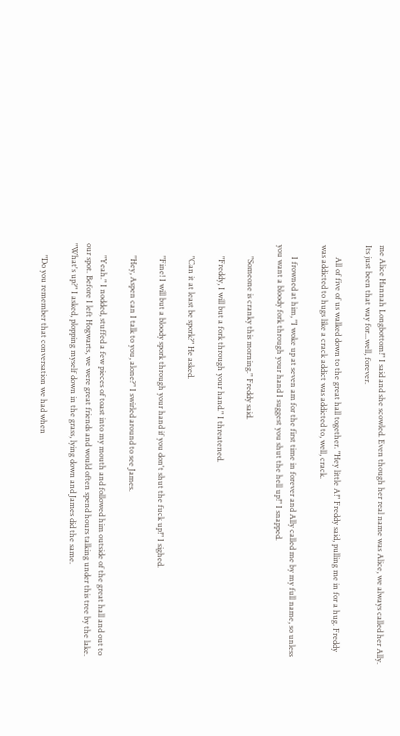me Alice Hannah Longbottom!" I said and she scowled. Even though her real name was Alice, we always called her Ally. Its just been that way for...well, forever.

      All of five of us walked down to the great hall together. "Hey little A!" Freddy said, pulling me in for a hug. Freddy was addicted to hugs like a crack addict was addicted to, well, crack.

      I frowned at him, "I woke up at seven am for the first time in forever and Ally called me by my full name, so unless you want a bloody fork through your hand I suggest you shut the hell up!" I snapped.

      "Someone is cranky this morning." Freddy said.

      "Freddy, I will but a fork through your hand." I threatened.

      "Can it at least be spork?" He asked.

      "Fine! I will but a bloody spork through your hand if you don't shut the fuck up!" I sighed.

      "Hey, Aspen can I talk to you, alone?" I swirled around to see James.

      "Yeah." I nodded, stuffed a few pieces of toast into my mouth and followed him outside of the great hall and out to our spot. Before I left Hogwarts, we were great friends and would often spend hours talking under this tree by the lake. "What's up?" I asked, plopping myself down in the grass, lying down and James did the same.

      "Do you remember that conversation we had when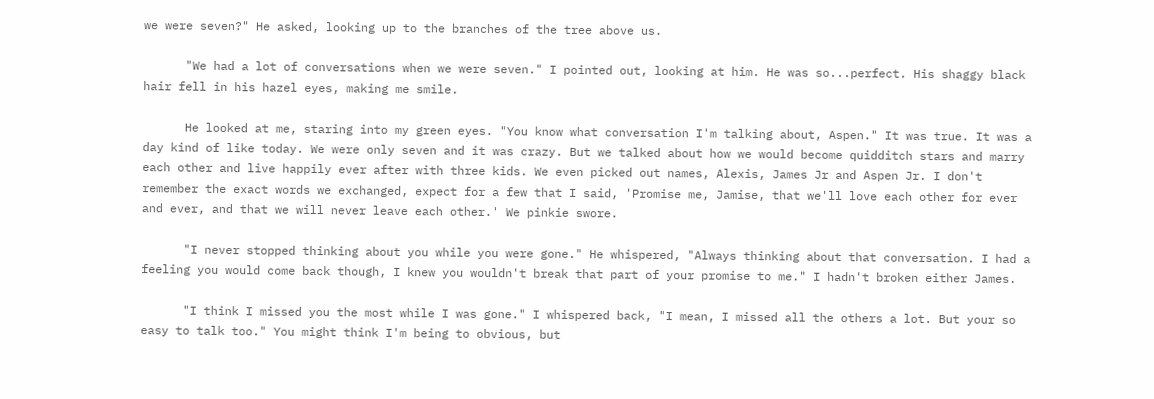we were seven?" He asked, looking up to the branches of the tree above us.

      "We had a lot of conversations when we were seven." I pointed out, looking at him. He was so...perfect. His shaggy black hair fell in his hazel eyes, making me smile.

      He looked at me, staring into my green eyes. "You know what conversation I'm talking about, Aspen." It was true. It was a day kind of like today. We were only seven and it was crazy. But we talked about how we would become quidditch stars and marry each other and live happily ever after with three kids. We even picked out names, Alexis, James Jr and Aspen Jr. I don't remember the exact words we exchanged, expect for a few that I said, 'Promise me, Jamise, that we'll love each other for ever and ever, and that we will never leave each other.' We pinkie swore.

      "I never stopped thinking about you while you were gone." He whispered, "Always thinking about that conversation. I had a feeling you would come back though, I knew you wouldn't break that part of your promise to me." I hadn't broken either James.

      "I think I missed you the most while I was gone." I whispered back, "I mean, I missed all the others a lot. But your so easy to talk too." You might think I'm being to obvious, but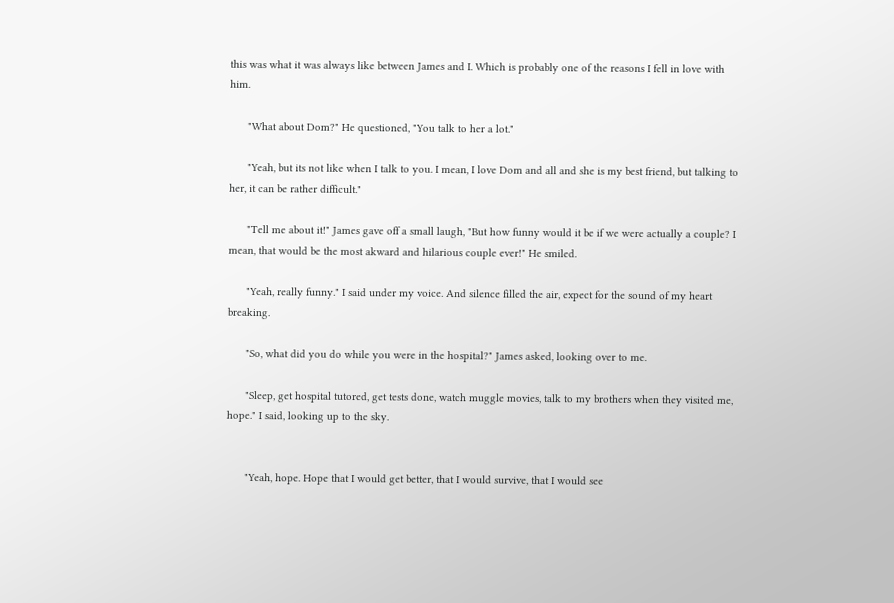this was what it was always like between James and I. Which is probably one of the reasons I fell in love with him.

      "What about Dom?" He questioned, "You talk to her a lot."

      "Yeah, but its not like when I talk to you. I mean, I love Dom and all and she is my best friend, but talking to her, it can be rather difficult."

      "Tell me about it!" James gave off a small laugh, "But how funny would it be if we were actually a couple? I mean, that would be the most akward and hilarious couple ever!" He smiled.

      "Yeah, really funny." I said under my voice. And silence filled the air, expect for the sound of my heart breaking.

      "So, what did you do while you were in the hospital?" James asked, looking over to me.

      "Sleep, get hospital tutored, get tests done, watch muggle movies, talk to my brothers when they visited me, hope." I said, looking up to the sky.


      "Yeah, hope. Hope that I would get better, that I would survive, that I would see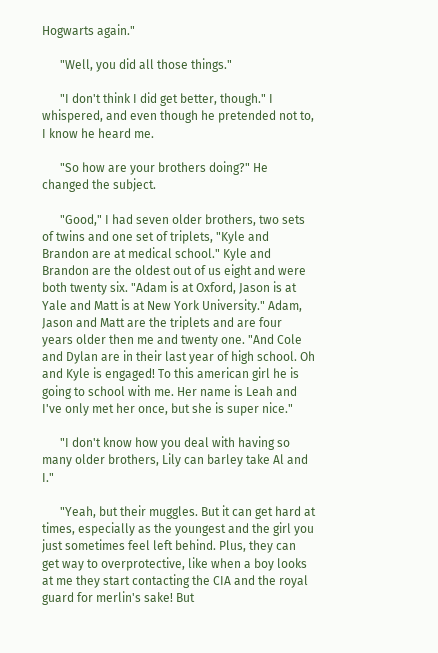Hogwarts again."

      "Well, you did all those things."

      "I don't think I did get better, though." I whispered, and even though he pretended not to, I know he heard me.

      "So how are your brothers doing?" He changed the subject.

      "Good," I had seven older brothers, two sets of twins and one set of triplets, "Kyle and Brandon are at medical school." Kyle and Brandon are the oldest out of us eight and were both twenty six. "Adam is at Oxford, Jason is at Yale and Matt is at New York University." Adam, Jason and Matt are the triplets and are four years older then me and twenty one. "And Cole and Dylan are in their last year of high school. Oh and Kyle is engaged! To this american girl he is going to school with me. Her name is Leah and I've only met her once, but she is super nice."

      "I don't know how you deal with having so many older brothers, Lily can barley take Al and I."

      "Yeah, but their muggles. But it can get hard at times, especially as the youngest and the girl you just sometimes feel left behind. Plus, they can get way to overprotective, like when a boy looks at me they start contacting the CIA and the royal guard for merlin's sake! But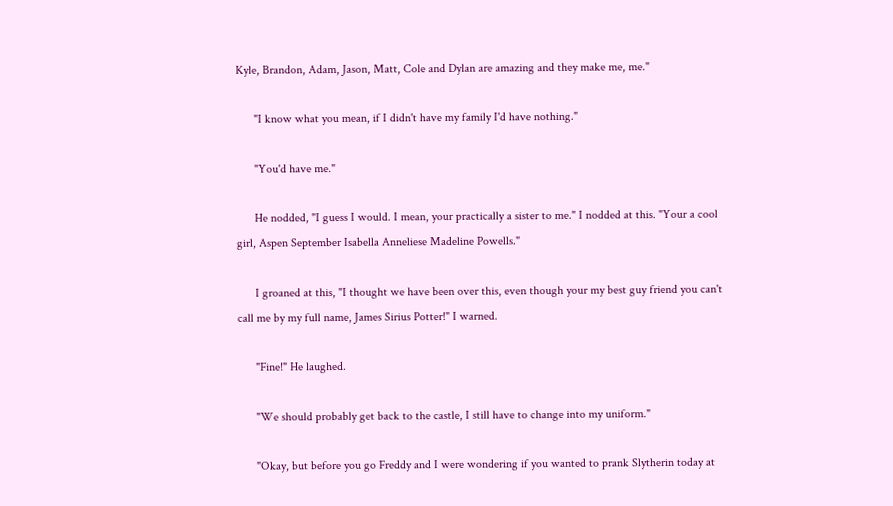Kyle, Brandon, Adam, Jason, Matt, Cole and Dylan are amazing and they make me, me."

      "I know what you mean, if I didn't have my family I'd have nothing."

      "You'd have me."

      He nodded, "I guess I would. I mean, your practically a sister to me." I nodded at this. "Your a cool girl, Aspen September Isabella Anneliese Madeline Powells."

      I groaned at this, "I thought we have been over this, even though your my best guy friend you can't call me by my full name, James Sirius Potter!" I warned.

      "Fine!" He laughed.

      "We should probably get back to the castle, I still have to change into my uniform."

      "Okay, but before you go Freddy and I were wondering if you wanted to prank Slytherin today at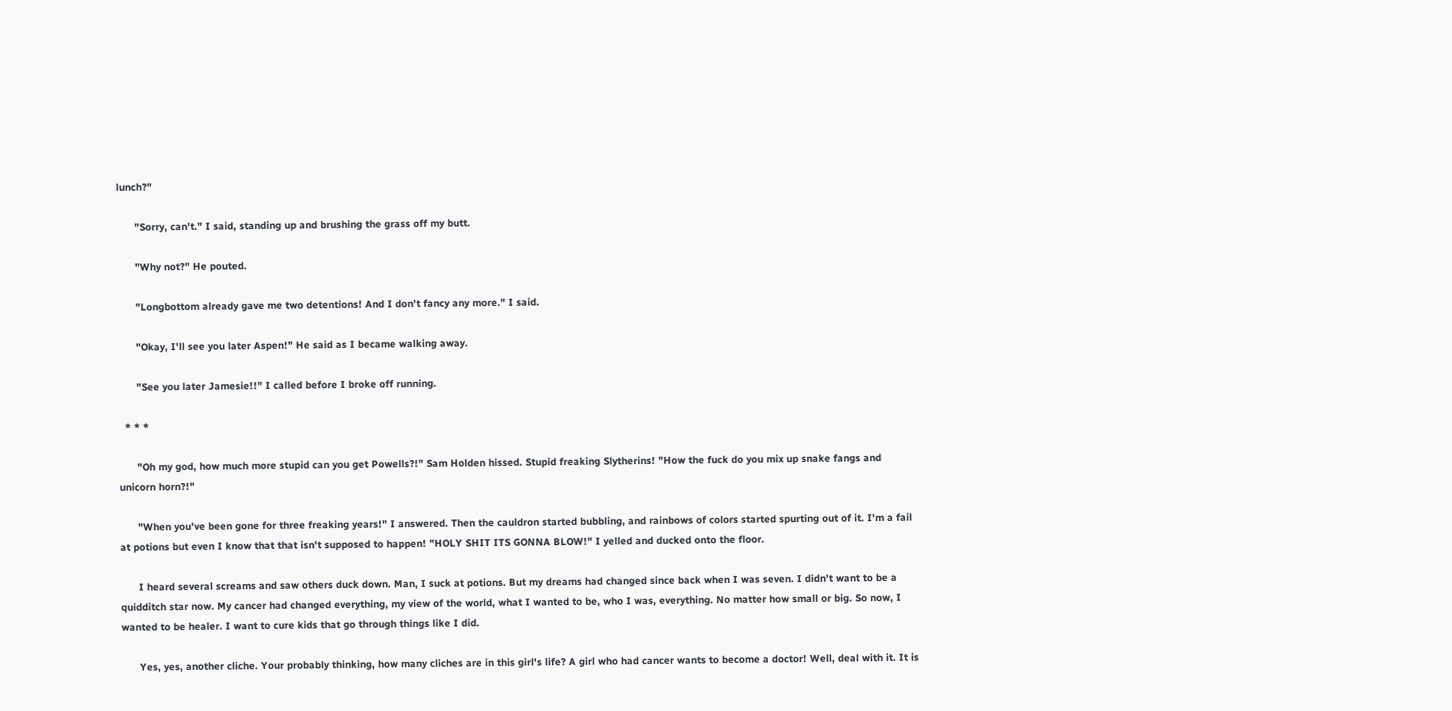lunch?"

      "Sorry, can't." I said, standing up and brushing the grass off my butt.

      "Why not?" He pouted.

      "Longbottom already gave me two detentions! And I don't fancy any more." I said.

      "Okay, I'll see you later Aspen!" He said as I became walking away.

      "See you later Jamesie!!" I called before I broke off running.

  * * *

      "Oh my god, how much more stupid can you get Powells?!" Sam Holden hissed. Stupid freaking Slytherins! "How the fuck do you mix up snake fangs and unicorn horn?!"

      "When you've been gone for three freaking years!" I answered. Then the cauldron started bubbling, and rainbows of colors started spurting out of it. I'm a fail at potions but even I know that that isn't supposed to happen! "HOLY SHIT ITS GONNA BLOW!" I yelled and ducked onto the floor.

      I heard several screams and saw others duck down. Man, I suck at potions. But my dreams had changed since back when I was seven. I didn't want to be a quidditch star now. My cancer had changed everything, my view of the world, what I wanted to be, who I was, everything. No matter how small or big. So now, I wanted to be healer. I want to cure kids that go through things like I did.

      Yes, yes, another cliche. Your probably thinking, how many cliches are in this girl's life? A girl who had cancer wants to become a doctor! Well, deal with it. It is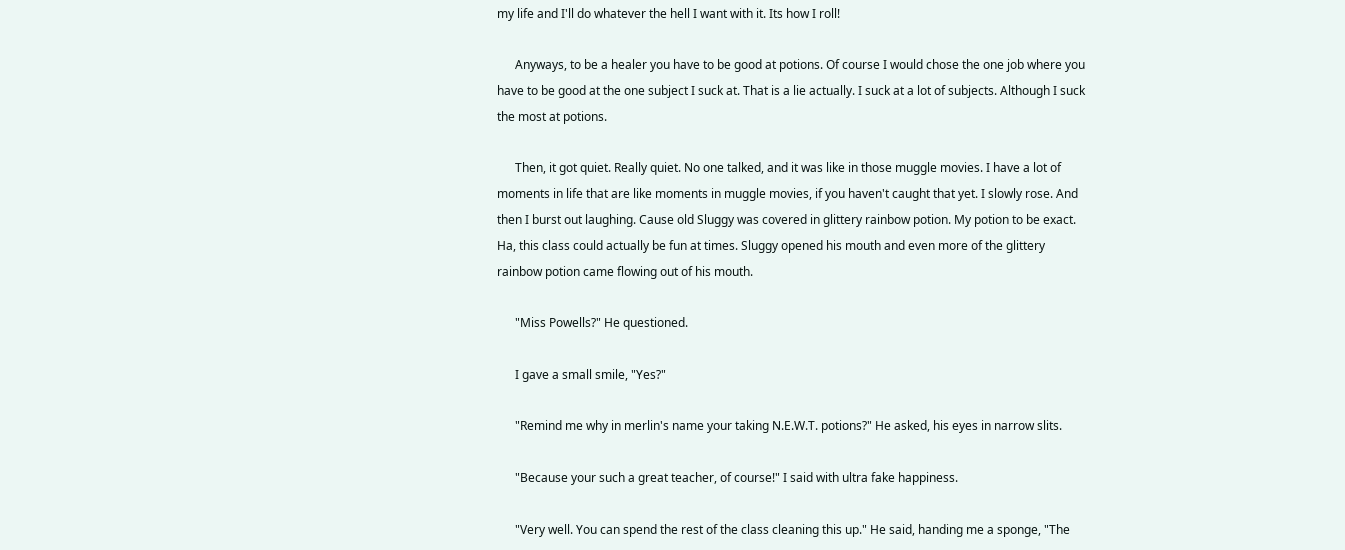my life and I'll do whatever the hell I want with it. Its how I roll!

      Anyways, to be a healer you have to be good at potions. Of course I would chose the one job where you have to be good at the one subject I suck at. That is a lie actually. I suck at a lot of subjects. Although I suck the most at potions.

      Then, it got quiet. Really quiet. No one talked, and it was like in those muggle movies. I have a lot of moments in life that are like moments in muggle movies, if you haven't caught that yet. I slowly rose. And then I burst out laughing. Cause old Sluggy was covered in glittery rainbow potion. My potion to be exact. Ha, this class could actually be fun at times. Sluggy opened his mouth and even more of the glittery rainbow potion came flowing out of his mouth.

      "Miss Powells?" He questioned.

      I gave a small smile, "Yes?"

      "Remind me why in merlin's name your taking N.E.W.T. potions?" He asked, his eyes in narrow slits.

      "Because your such a great teacher, of course!" I said with ultra fake happiness.

      "Very well. You can spend the rest of the class cleaning this up." He said, handing me a sponge, "The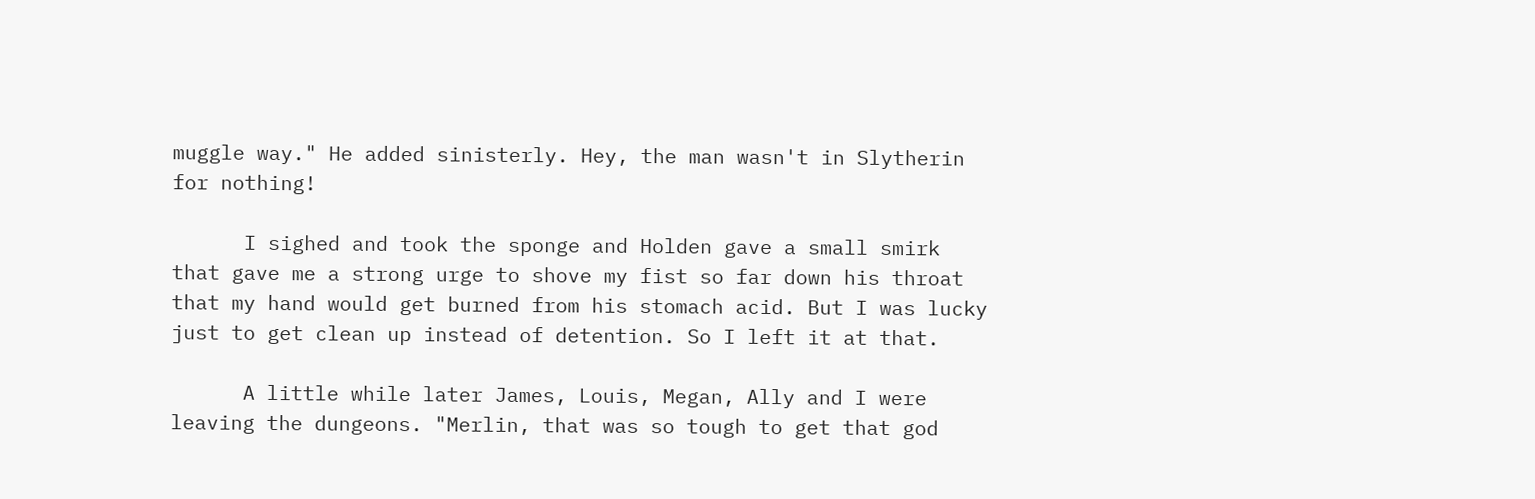muggle way." He added sinisterly. Hey, the man wasn't in Slytherin for nothing!

      I sighed and took the sponge and Holden gave a small smirk that gave me a strong urge to shove my fist so far down his throat that my hand would get burned from his stomach acid. But I was lucky just to get clean up instead of detention. So I left it at that.

      A little while later James, Louis, Megan, Ally and I were leaving the dungeons. "Merlin, that was so tough to get that god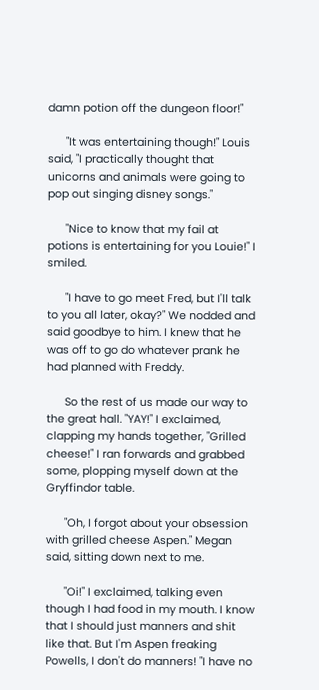damn potion off the dungeon floor!"

      "It was entertaining though!" Louis said, "I practically thought that unicorns and animals were going to pop out singing disney songs."

      "Nice to know that my fail at potions is entertaining for you Louie!" I smiled.

      "I have to go meet Fred, but I'll talk to you all later, okay?" We nodded and said goodbye to him. I knew that he was off to go do whatever prank he had planned with Freddy.

      So the rest of us made our way to the great hall. "YAY!" I exclaimed, clapping my hands together, "Grilled cheese!" I ran forwards and grabbed some, plopping myself down at the Gryffindor table.

      "Oh, I forgot about your obsession with grilled cheese Aspen." Megan said, sitting down next to me.

      "Oi!" I exclaimed, talking even though I had food in my mouth. I know that I should just manners and shit like that. But I'm Aspen freaking Powells, I don't do manners! "I have no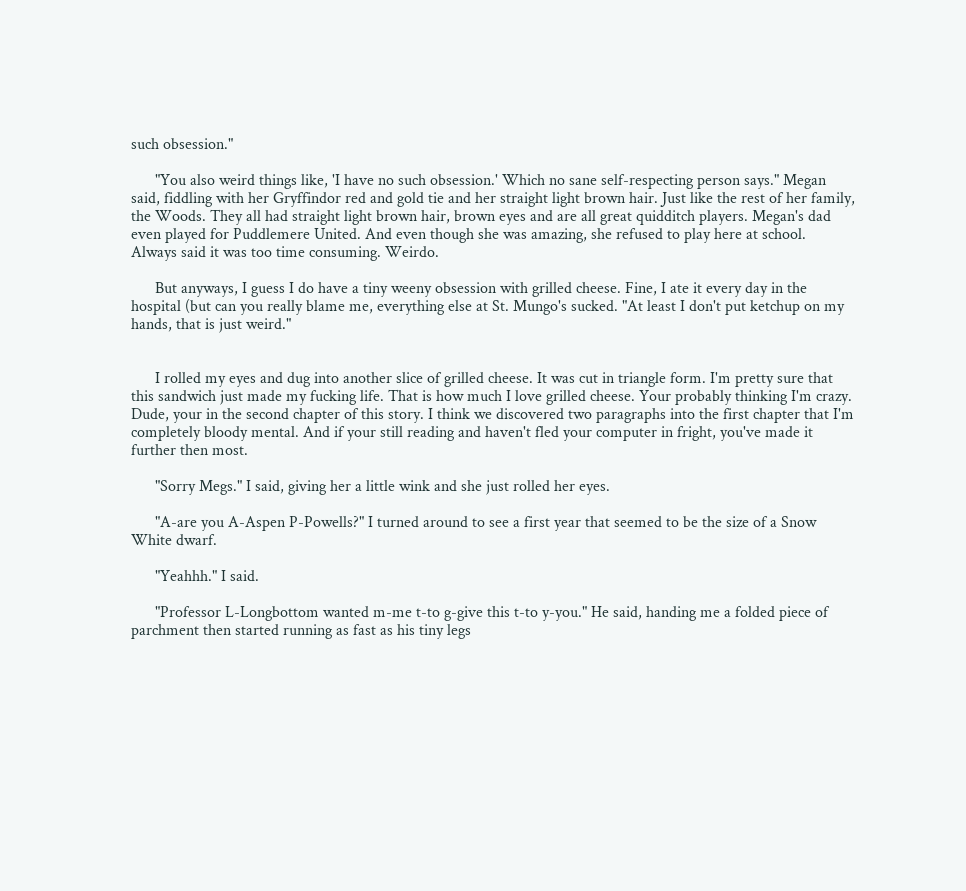such obsession."

      "You also weird things like, 'I have no such obsession.' Which no sane self-respecting person says." Megan said, fiddling with her Gryffindor red and gold tie and her straight light brown hair. Just like the rest of her family, the Woods. They all had straight light brown hair, brown eyes and are all great quidditch players. Megan's dad even played for Puddlemere United. And even though she was amazing, she refused to play here at school. Always said it was too time consuming. Weirdo.

      But anyways, I guess I do have a tiny weeny obsession with grilled cheese. Fine, I ate it every day in the hospital (but can you really blame me, everything else at St. Mungo's sucked. "At least I don't put ketchup on my hands, that is just weird."


      I rolled my eyes and dug into another slice of grilled cheese. It was cut in triangle form. I'm pretty sure that this sandwich just made my fucking life. That is how much I love grilled cheese. Your probably thinking I'm crazy. Dude, your in the second chapter of this story. I think we discovered two paragraphs into the first chapter that I'm completely bloody mental. And if your still reading and haven't fled your computer in fright, you've made it further then most.

      "Sorry Megs." I said, giving her a little wink and she just rolled her eyes.

      "A-are you A-Aspen P-Powells?" I turned around to see a first year that seemed to be the size of a Snow White dwarf.

      "Yeahhh." I said.

      "Professor L-Longbottom wanted m-me t-to g-give this t-to y-you." He said, handing me a folded piece of parchment then started running as fast as his tiny legs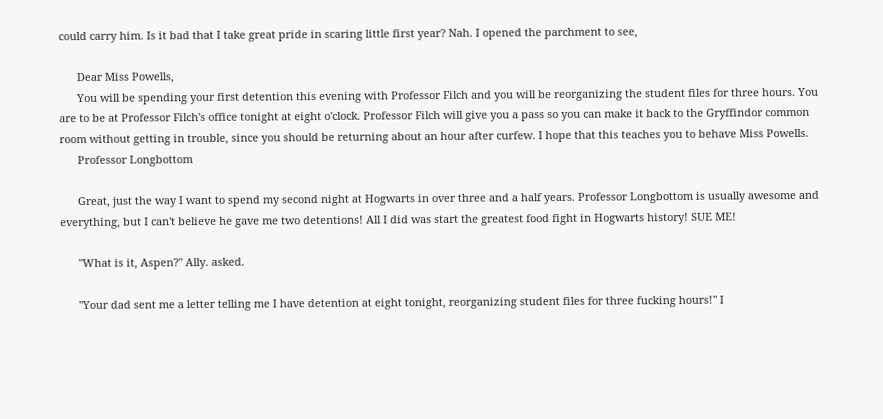could carry him. Is it bad that I take great pride in scaring little first year? Nah. I opened the parchment to see,

      Dear Miss Powells,
      You will be spending your first detention this evening with Professor Filch and you will be reorganizing the student files for three hours. You are to be at Professor Filch's office tonight at eight o'clock. Professor Filch will give you a pass so you can make it back to the Gryffindor common room without getting in trouble, since you should be returning about an hour after curfew. I hope that this teaches you to behave Miss Powells.
      Professor Longbottom

      Great, just the way I want to spend my second night at Hogwarts in over three and a half years. Professor Longbottom is usually awesome and everything, but I can't believe he gave me two detentions! All I did was start the greatest food fight in Hogwarts history! SUE ME!

      "What is it, Aspen?" Ally. asked.

      "Your dad sent me a letter telling me I have detention at eight tonight, reorganizing student files for three fucking hours!" I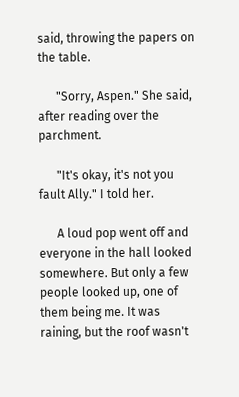said, throwing the papers on the table.

      "Sorry, Aspen." She said, after reading over the parchment.

      "It's okay, it's not you fault Ally." I told her.

      A loud pop went off and everyone in the hall looked somewhere. But only a few people looked up, one of them being me. It was raining, but the roof wasn't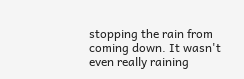stopping the rain from coming down. It wasn't even really raining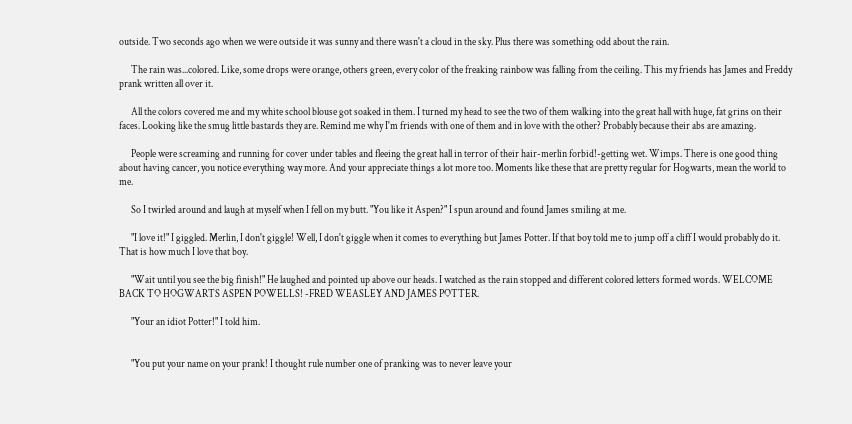outside. Two seconds ago when we were outside it was sunny and there wasn't a cloud in the sky. Plus there was something odd about the rain.

      The rain was...colored. Like, some drops were orange, others green, every color of the freaking rainbow was falling from the ceiling. This my friends has James and Freddy prank written all over it.

      All the colors covered me and my white school blouse got soaked in them. I turned my head to see the two of them walking into the great hall with huge, fat grins on their faces. Looking like the smug little bastards they are. Remind me why I'm friends with one of them and in love with the other? Probably because their abs are amazing.

      People were screaming and running for cover under tables and fleeing the great hall in terror of their hair-merlin forbid!-getting wet. Wimps. There is one good thing about having cancer, you notice everything way more. And your appreciate things a lot more too. Moments like these that are pretty regular for Hogwarts, mean the world to me.

      So I twirled around and laugh at myself when I fell on my butt. "You like it Aspen?" I spun around and found James smiling at me.

      "I love it!" I giggled. Merlin, I don't giggle! Well, I don't giggle when it comes to everything but James Potter. If that boy told me to jump off a cliff I would probably do it. That is how much I love that boy.

      "Wait until you see the big finish!" He laughed and pointed up above our heads. I watched as the rain stopped and different colored letters formed words. WELCOME BACK TO HOGWARTS ASPEN POWELLS! -FRED WEASLEY AND JAMES POTTER.

      "Your an idiot Potter!" I told him.


      "You put your name on your prank! I thought rule number one of pranking was to never leave your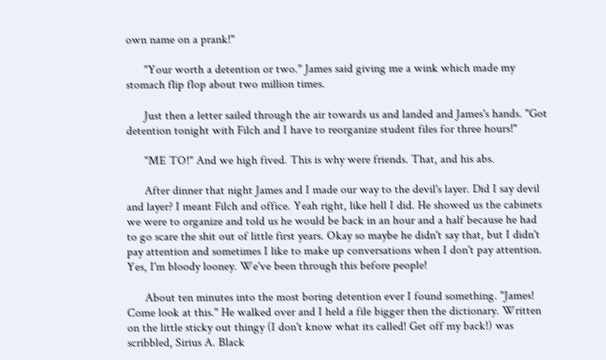own name on a prank!"

      "Your worth a detention or two." James said giving me a wink which made my stomach flip flop about two million times.

      Just then a letter sailed through the air towards us and landed and James's hands. "Got detention tonight with Filch and I have to reorganize student files for three hours!"

      "ME TO!" And we high fived. This is why were friends. That, and his abs.

      After dinner that night James and I made our way to the devil's layer. Did I say devil and layer? I meant Filch and office. Yeah right, like hell I did. He showed us the cabinets we were to organize and told us he would be back in an hour and a half because he had to go scare the shit out of little first years. Okay so maybe he didn't say that, but I didn't pay attention and sometimes I like to make up conversations when I don't pay attention. Yes, I'm bloody looney. We've been through this before people!

      About ten minutes into the most boring detention ever I found something. "James! Come look at this." He walked over and I held a file bigger then the dictionary. Written on the little sticky out thingy (I don't know what its called! Get off my back!) was scribbled, Sirius A. Black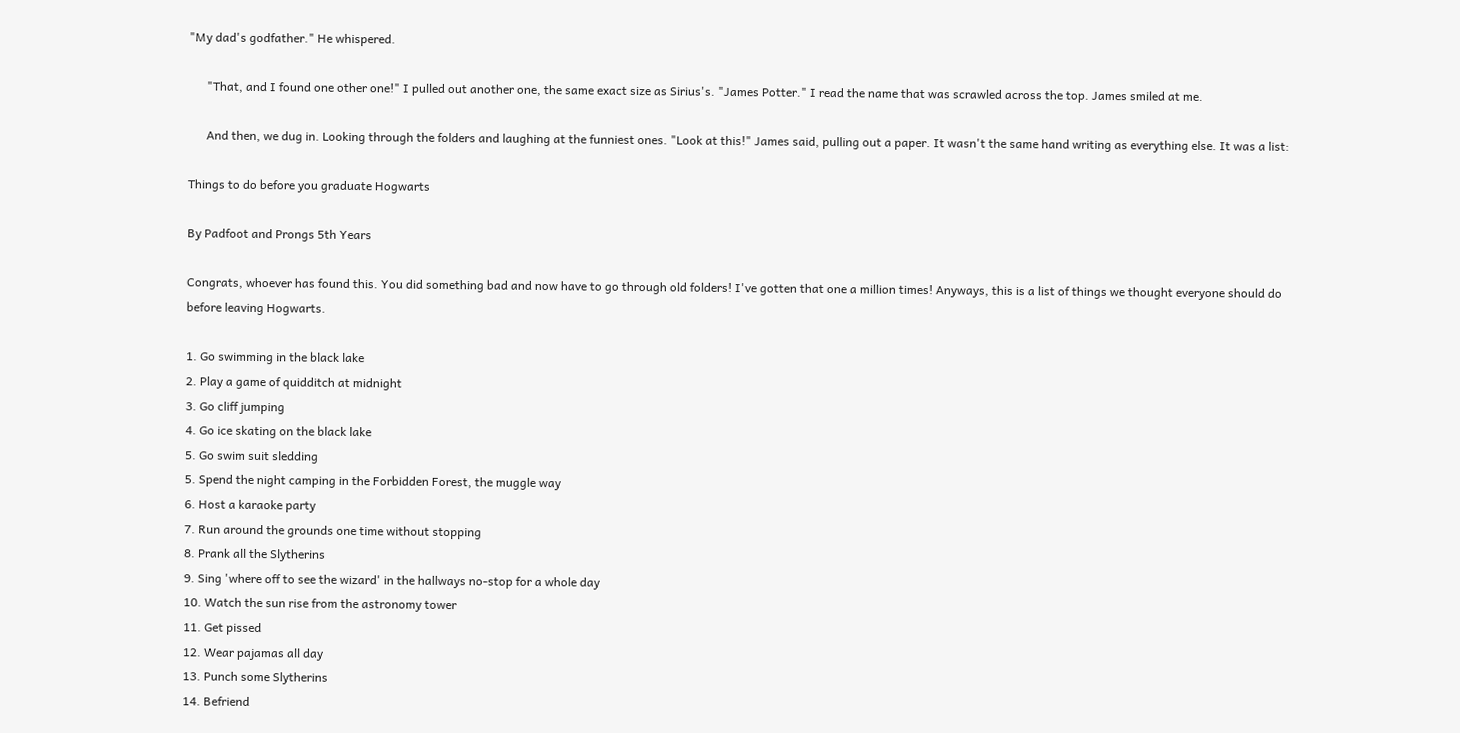"My dad's godfather." He whispered.

      "That, and I found one other one!" I pulled out another one, the same exact size as Sirius's. "James Potter." I read the name that was scrawled across the top. James smiled at me.

      And then, we dug in. Looking through the folders and laughing at the funniest ones. "Look at this!" James said, pulling out a paper. It wasn't the same hand writing as everything else. It was a list:

Things to do before you graduate Hogwarts

By Padfoot and Prongs 5th Years

Congrats, whoever has found this. You did something bad and now have to go through old folders! I've gotten that one a million times! Anyways, this is a list of things we thought everyone should do before leaving Hogwarts.

1. Go swimming in the black lake
2. Play a game of quidditch at midnight
3. Go cliff jumping
4. Go ice skating on the black lake
5. Go swim suit sledding
5. Spend the night camping in the Forbidden Forest, the muggle way
6. Host a karaoke party
7. Run around the grounds one time without stopping
8. Prank all the Slytherins
9. Sing 'where off to see the wizard' in the hallways no-stop for a whole day
10. Watch the sun rise from the astronomy tower
11. Get pissed
12. Wear pajamas all day
13. Punch some Slytherins
14. Befriend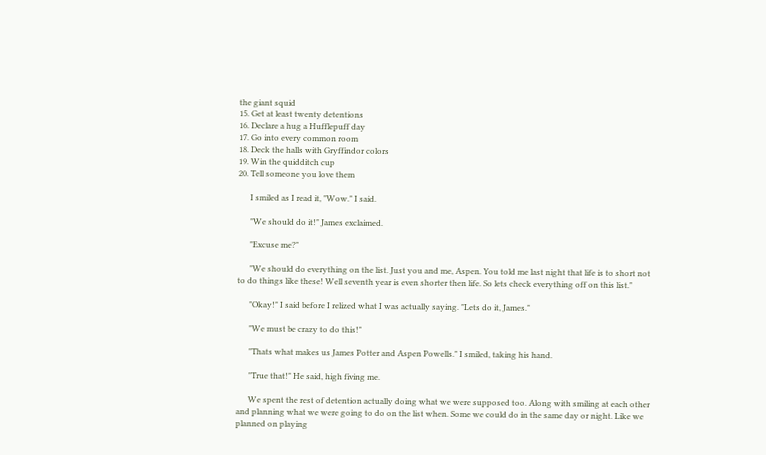the giant squid
15. Get at least twenty detentions
16. Declare a hug a Hufflepuff day
17. Go into every common room
18. Deck the halls with Gryffindor colors
19. Win the quidditch cup
20. Tell someone you love them

      I smiled as I read it, "Wow." I said.

      "We should do it!" James exclaimed.

      "Excuse me?"

      "We should do everything on the list. Just you and me, Aspen. You told me last night that life is to short not to do things like these! Well seventh year is even shorter then life. So lets check everything off on this list."

      "Okay!" I said before I relized what I was actually saying. "Lets do it, James."

      "We must be crazy to do this!"

      "Thats what makes us James Potter and Aspen Powells." I smiled, taking his hand.

      "True that!" He said, high fiving me.

      We spent the rest of detention actually doing what we were supposed too. Along with smiling at each other and planning what we were going to do on the list when. Some we could do in the same day or night. Like we planned on playing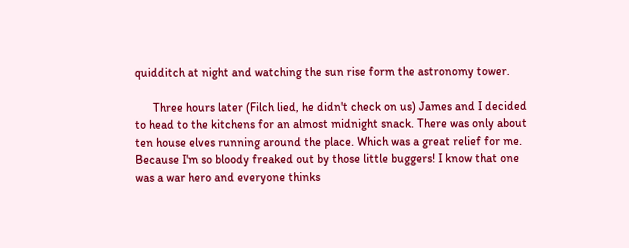quidditch at night and watching the sun rise form the astronomy tower.

      Three hours later (Filch lied, he didn't check on us) James and I decided to head to the kitchens for an almost midnight snack. There was only about ten house elves running around the place. Which was a great relief for me. Because I'm so bloody freaked out by those little buggers! I know that one was a war hero and everyone thinks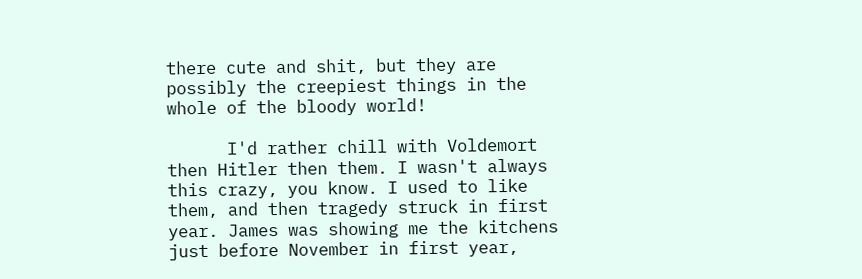there cute and shit, but they are possibly the creepiest things in the whole of the bloody world!

      I'd rather chill with Voldemort then Hitler then them. I wasn't always this crazy, you know. I used to like them, and then tragedy struck in first year. James was showing me the kitchens just before November in first year,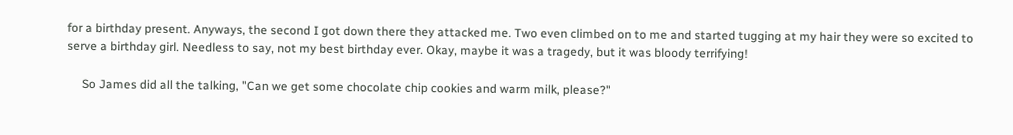for a birthday present. Anyways, the second I got down there they attacked me. Two even climbed on to me and started tugging at my hair they were so excited to serve a birthday girl. Needless to say, not my best birthday ever. Okay, maybe it was a tragedy, but it was bloody terrifying!

     So James did all the talking, "Can we get some chocolate chip cookies and warm milk, please?"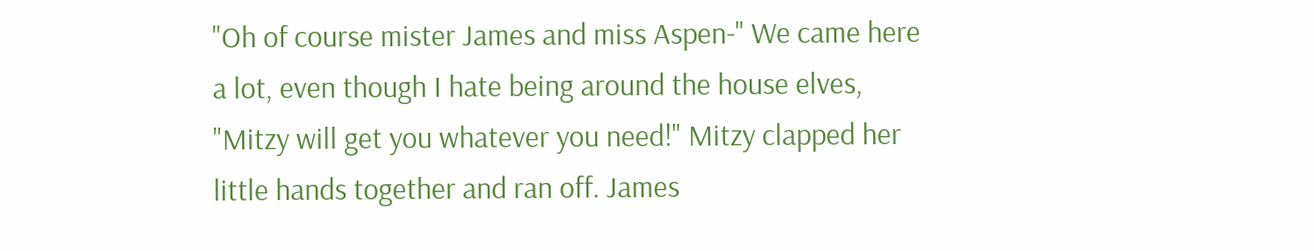"Oh of course mister James and miss Aspen-" We came here a lot, even though I hate being around the house elves, "Mitzy will get you whatever you need!" Mitzy clapped her little hands together and ran off. James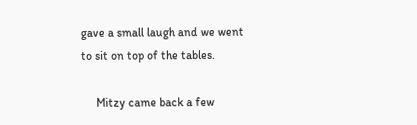gave a small laugh and we went to sit on top of the tables.

     Mitzy came back a few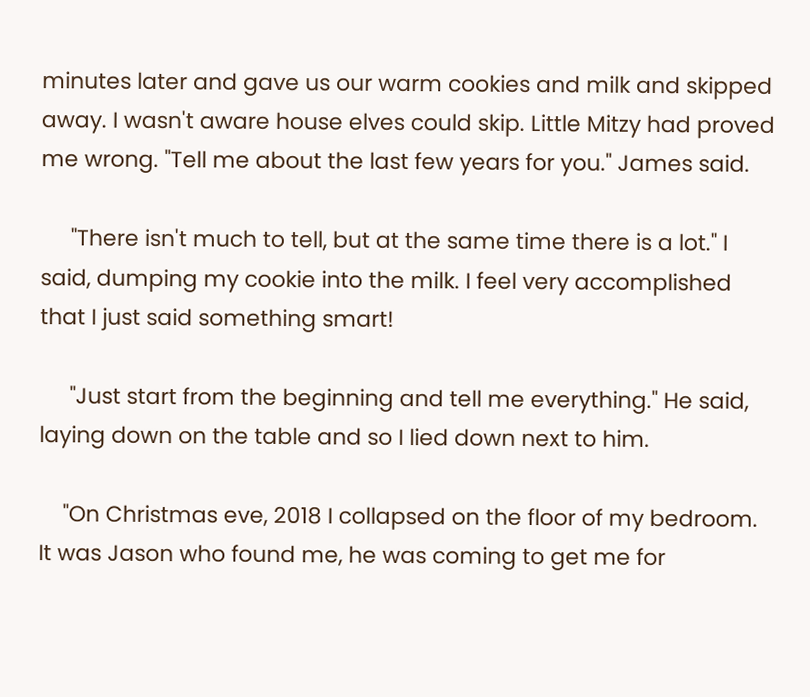minutes later and gave us our warm cookies and milk and skipped away. I wasn't aware house elves could skip. Little Mitzy had proved me wrong. "Tell me about the last few years for you." James said.

     "There isn't much to tell, but at the same time there is a lot." I said, dumping my cookie into the milk. I feel very accomplished that I just said something smart!

     "Just start from the beginning and tell me everything." He said, laying down on the table and so I lied down next to him.

    "On Christmas eve, 2018 I collapsed on the floor of my bedroom. It was Jason who found me, he was coming to get me for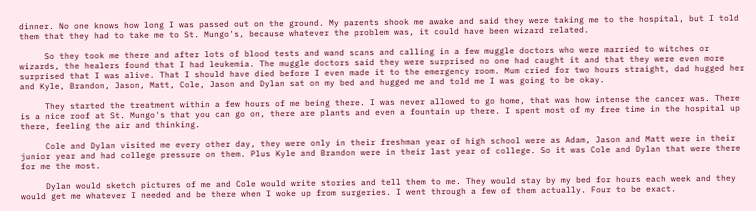dinner. No one knows how long I was passed out on the ground. My parents shook me awake and said they were taking me to the hospital, but I told them that they had to take me to St. Mungo's, because whatever the problem was, it could have been wizard related.

     So they took me there and after lots of blood tests and wand scans and calling in a few muggle doctors who were married to witches or wizards, the healers found that I had leukemia. The muggle doctors said they were surprised no one had caught it and that they were even more surprised that I was alive. That I should have died before I even made it to the emergency room. Mum cried for two hours straight, dad hugged her and Kyle, Brandon, Jason, Matt, Cole, Jason and Dylan sat on my bed and hugged me and told me I was going to be okay.

     They started the treatment within a few hours of me being there. I was never allowed to go home, that was how intense the cancer was. There is a nice roof at St. Mungo's that you can go on, there are plants and even a fountain up there. I spent most of my free time in the hospital up there, feeling the air and thinking.

     Cole and Dylan visited me every other day, they were only in their freshman year of high school were as Adam, Jason and Matt were in their junior year and had college pressure on them. Plus Kyle and Brandon were in their last year of college. So it was Cole and Dylan that were there for me the most.

     Dylan would sketch pictures of me and Cole would write stories and tell them to me. They would stay by my bed for hours each week and they would get me whatever I needed and be there when I woke up from surgeries. I went through a few of them actually. Four to be exact.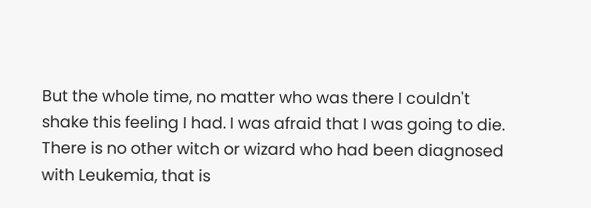But the whole time, no matter who was there I couldn't shake this feeling I had. I was afraid that I was going to die. There is no other witch or wizard who had been diagnosed with Leukemia, that is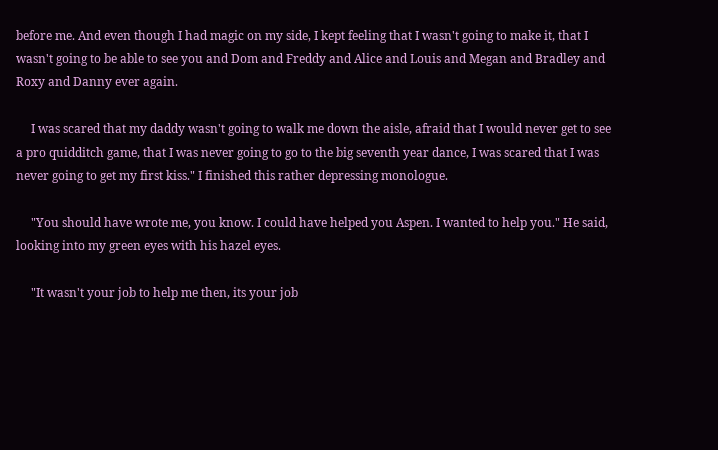before me. And even though I had magic on my side, I kept feeling that I wasn't going to make it, that I wasn't going to be able to see you and Dom and Freddy and Alice and Louis and Megan and Bradley and Roxy and Danny ever again.

     I was scared that my daddy wasn't going to walk me down the aisle, afraid that I would never get to see a pro quidditch game, that I was never going to go to the big seventh year dance, I was scared that I was never going to get my first kiss." I finished this rather depressing monologue.

     "You should have wrote me, you know. I could have helped you Aspen. I wanted to help you." He said, looking into my green eyes with his hazel eyes.

     "It wasn't your job to help me then, its your job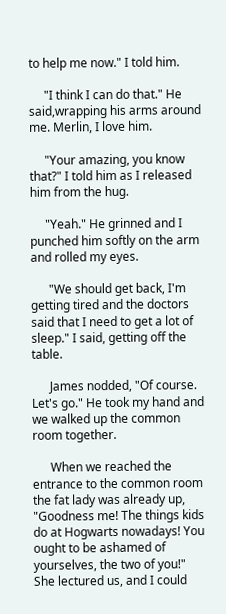to help me now." I told him.

     "I think I can do that." He said,wrapping his arms around me. Merlin, I love him.

     "Your amazing, you know that?" I told him as I released him from the hug.

     "Yeah." He grinned and I punched him softly on the arm and rolled my eyes.

      "We should get back, I'm getting tired and the doctors said that I need to get a lot of sleep." I said, getting off the table.

      James nodded, "Of course. Let's go." He took my hand and we walked up the common room together.

      When we reached the entrance to the common room the fat lady was already up, "Goodness me! The things kids do at Hogwarts nowadays! You ought to be ashamed of yourselves, the two of you!" She lectured us, and I could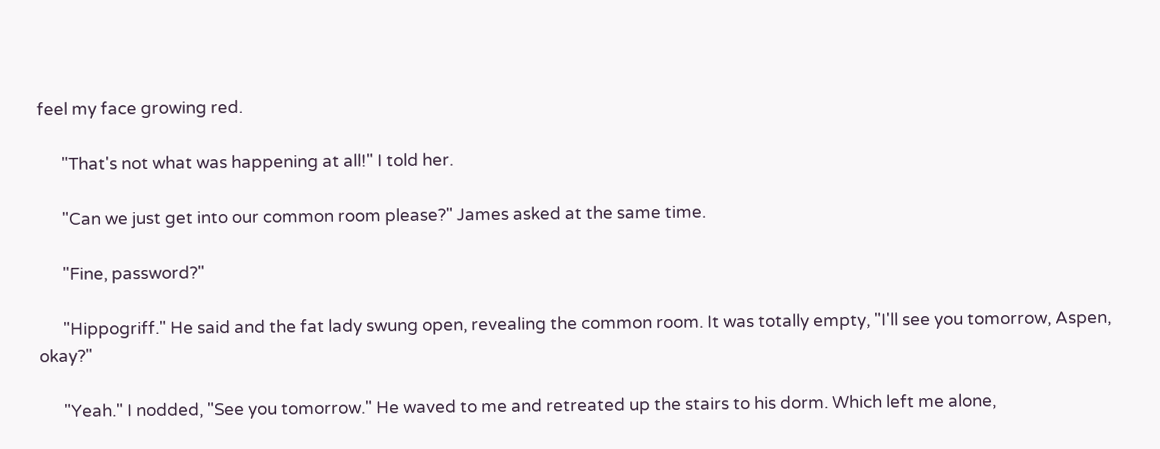feel my face growing red.

      "That's not what was happening at all!" I told her.

      "Can we just get into our common room please?" James asked at the same time.

      "Fine, password?"

      "Hippogriff." He said and the fat lady swung open, revealing the common room. It was totally empty, "I'll see you tomorrow, Aspen, okay?"

      "Yeah." I nodded, "See you tomorrow." He waved to me and retreated up the stairs to his dorm. Which left me alone,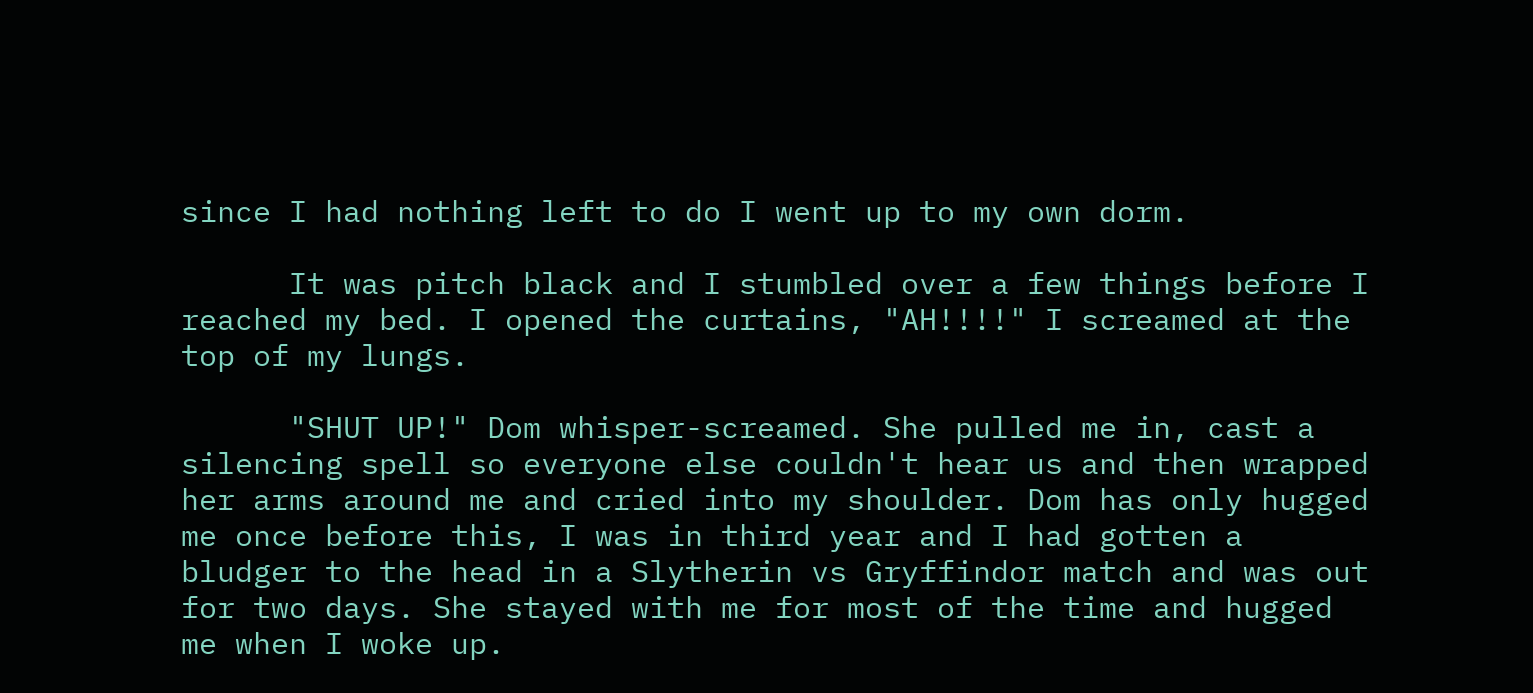since I had nothing left to do I went up to my own dorm.

      It was pitch black and I stumbled over a few things before I reached my bed. I opened the curtains, "AH!!!!" I screamed at the top of my lungs.

      "SHUT UP!" Dom whisper-screamed. She pulled me in, cast a silencing spell so everyone else couldn't hear us and then wrapped her arms around me and cried into my shoulder. Dom has only hugged me once before this, I was in third year and I had gotten a bludger to the head in a Slytherin vs Gryffindor match and was out for two days. She stayed with me for most of the time and hugged me when I woke up.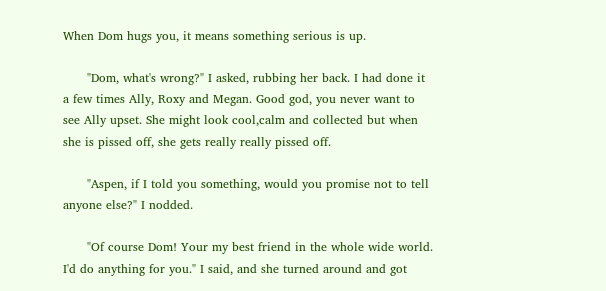When Dom hugs you, it means something serious is up.

      "Dom, what's wrong?" I asked, rubbing her back. I had done it a few times Ally, Roxy and Megan. Good god, you never want to see Ally upset. She might look cool,calm and collected but when she is pissed off, she gets really really pissed off.

      "Aspen, if I told you something, would you promise not to tell anyone else?" I nodded.

      "Of course Dom! Your my best friend in the whole wide world. I'd do anything for you." I said, and she turned around and got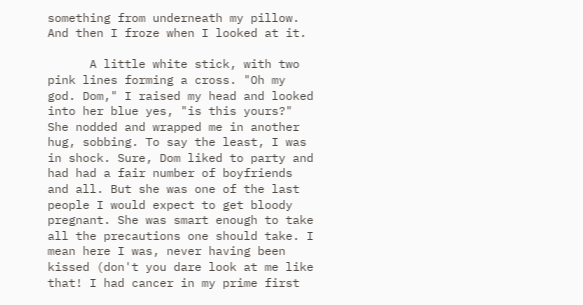something from underneath my pillow. And then I froze when I looked at it.

      A little white stick, with two pink lines forming a cross. "Oh my god. Dom," I raised my head and looked into her blue yes, "is this yours?" She nodded and wrapped me in another hug, sobbing. To say the least, I was in shock. Sure, Dom liked to party and had had a fair number of boyfriends and all. But she was one of the last people I would expect to get bloody pregnant. She was smart enough to take all the precautions one should take. I mean here I was, never having been kissed (don't you dare look at me like that! I had cancer in my prime first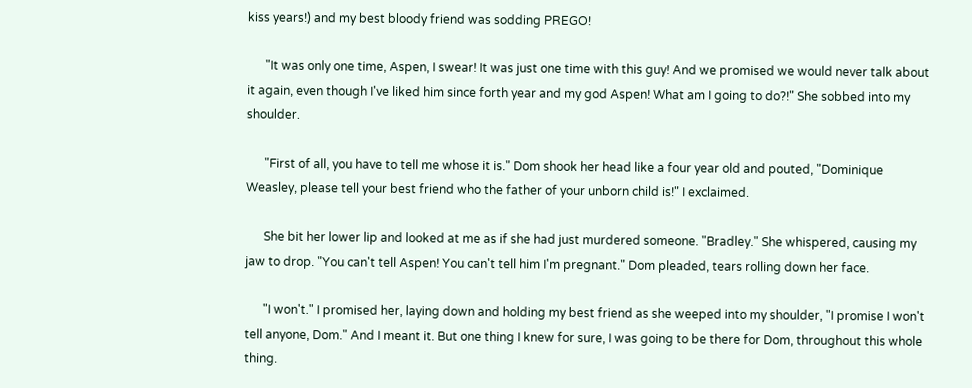kiss years!) and my best bloody friend was sodding PREGO!

      "It was only one time, Aspen, I swear! It was just one time with this guy! And we promised we would never talk about it again, even though I've liked him since forth year and my god Aspen! What am I going to do?!" She sobbed into my shoulder.

      "First of all, you have to tell me whose it is." Dom shook her head like a four year old and pouted, "Dominique Weasley, please tell your best friend who the father of your unborn child is!" I exclaimed.

      She bit her lower lip and looked at me as if she had just murdered someone. "Bradley." She whispered, causing my jaw to drop. "You can't tell Aspen! You can't tell him I'm pregnant." Dom pleaded, tears rolling down her face.

      "I won't." I promised her, laying down and holding my best friend as she weeped into my shoulder, "I promise I won't tell anyone, Dom." And I meant it. But one thing I knew for sure, I was going to be there for Dom, throughout this whole thing.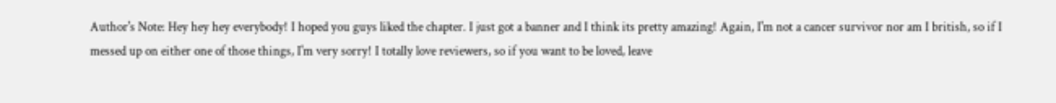Author's Note: Hey hey hey everybody! I hoped you guys liked the chapter. I just got a banner and I think its pretty amazing! Again, I'm not a cancer survivor nor am I british, so if I messed up on either one of those things, I'm very sorry! I totally love reviewers, so if you want to be loved, leave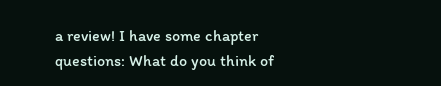a review! I have some chapter questions: What do you think of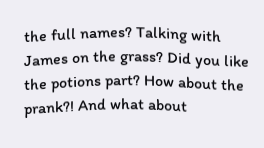the full names? Talking with James on the grass? Did you like the potions part? How about the prank?! And what about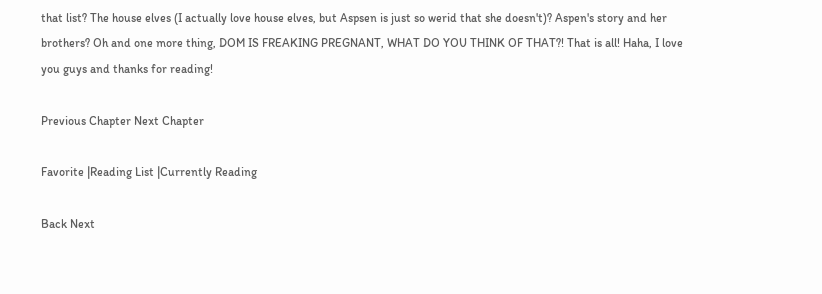that list? The house elves (I actually love house elves, but Aspsen is just so werid that she doesn't)? Aspen's story and her brothers? Oh and one more thing, DOM IS FREAKING PREGNANT, WHAT DO YOU THINK OF THAT?! That is all! Haha, I love you guys and thanks for reading!

Previous Chapter Next Chapter

Favorite |Reading List |Currently Reading

Back Next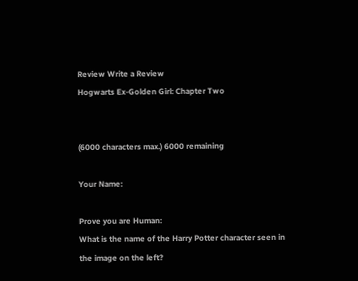Review Write a Review
Hogwarts Ex-Golden Girl: Chapter Two


(6000 characters max.) 6000 remaining

Your Name:

Prove you are Human:
What is the name of the Harry Potter character seen in the image on the left?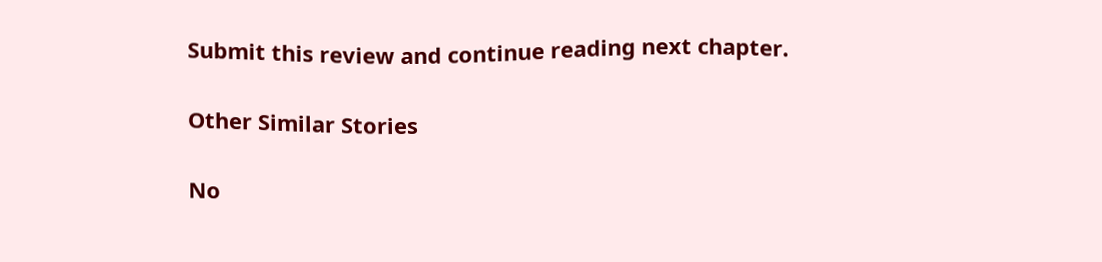Submit this review and continue reading next chapter.

Other Similar Stories

No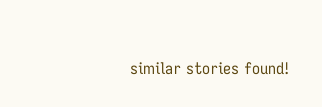similar stories found!